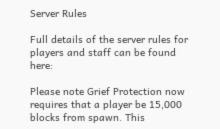Server Rules

Full details of the server rules for players and staff can be found here:

Please note Grief Protection now requires that a player be 15,000 blocks from spawn. This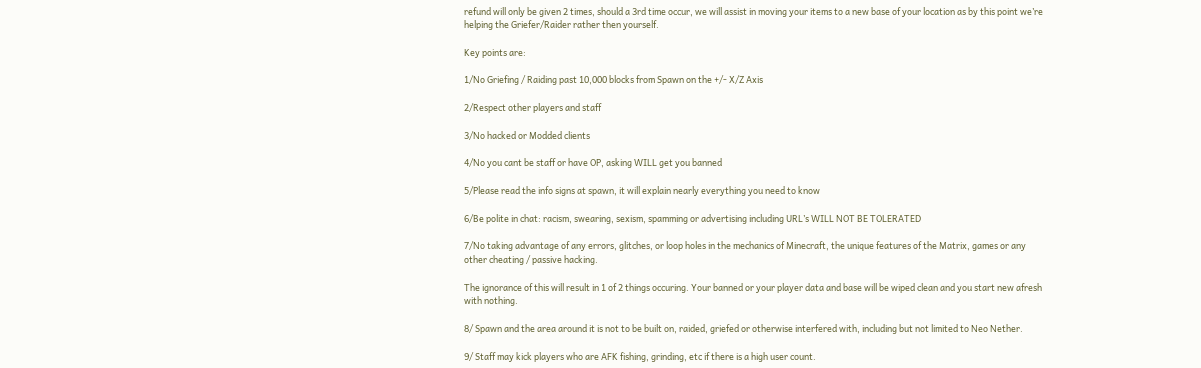refund will only be given 2 times, should a 3rd time occur, we will assist in moving your items to a new base of your location as by this point we’re helping the Griefer/Raider rather then yourself.

Key points are:

1/No Griefing / Raiding past 10,000 blocks from Spawn on the +/- X/Z Axis

2/Respect other players and staff

3/No hacked or Modded clients

4/No you cant be staff or have OP, asking WILL get you banned

5/Please read the info signs at spawn, it will explain nearly everything you need to know

6/Be polite in chat: racism, swearing, sexism, spamming or advertising including URL’s WILL NOT BE TOLERATED

7/No taking advantage of any errors, glitches, or loop holes in the mechanics of Minecraft, the unique features of the Matrix, games or any other cheating / passive hacking.

The ignorance of this will result in 1 of 2 things occuring. Your banned or your player data and base will be wiped clean and you start new afresh with nothing.

8/ Spawn and the area around it is not to be built on, raided, griefed or otherwise interfered with, including but not limited to Neo Nether.

9/ Staff may kick players who are AFK fishing, grinding, etc if there is a high user count.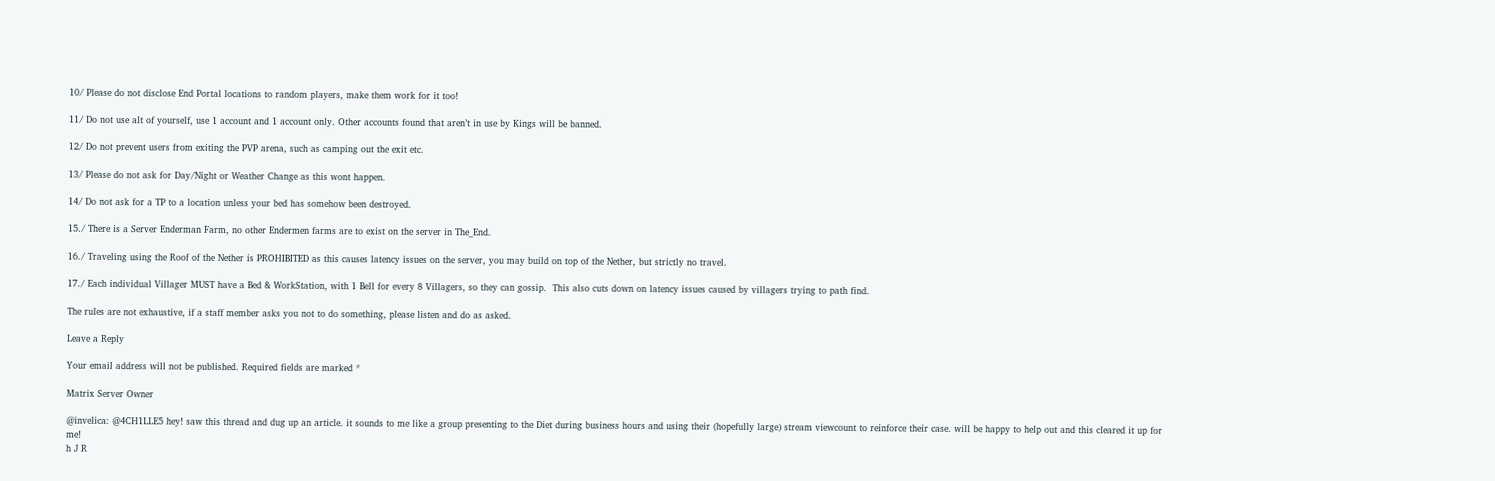10/ Please do not disclose End Portal locations to random players, make them work for it too!

11/ Do not use alt of yourself, use 1 account and 1 account only. Other accounts found that aren’t in use by Kings will be banned.

12/ Do not prevent users from exiting the PVP arena, such as camping out the exit etc.

13/ Please do not ask for Day/Night or Weather Change as this wont happen.

14/ Do not ask for a TP to a location unless your bed has somehow been destroyed.

15./ There is a Server Enderman Farm, no other Endermen farms are to exist on the server in The_End.

16./ Traveling using the Roof of the Nether is PROHIBITED as this causes latency issues on the server, you may build on top of the Nether, but strictly no travel.

17./ Each individual Villager MUST have a Bed & WorkStation, with 1 Bell for every 8 Villagers, so they can gossip.  This also cuts down on latency issues caused by villagers trying to path find.

The rules are not exhaustive, if a staff member asks you not to do something, please listen and do as asked.

Leave a Reply

Your email address will not be published. Required fields are marked *

Matrix Server Owner

@invelica: @4CH1LLE5 hey! saw this thread and dug up an article. it sounds to me like a group presenting to the Diet during business hours and using their (hopefully large) stream viewcount to reinforce their case. will be happy to help out and this cleared it up for me!
h J R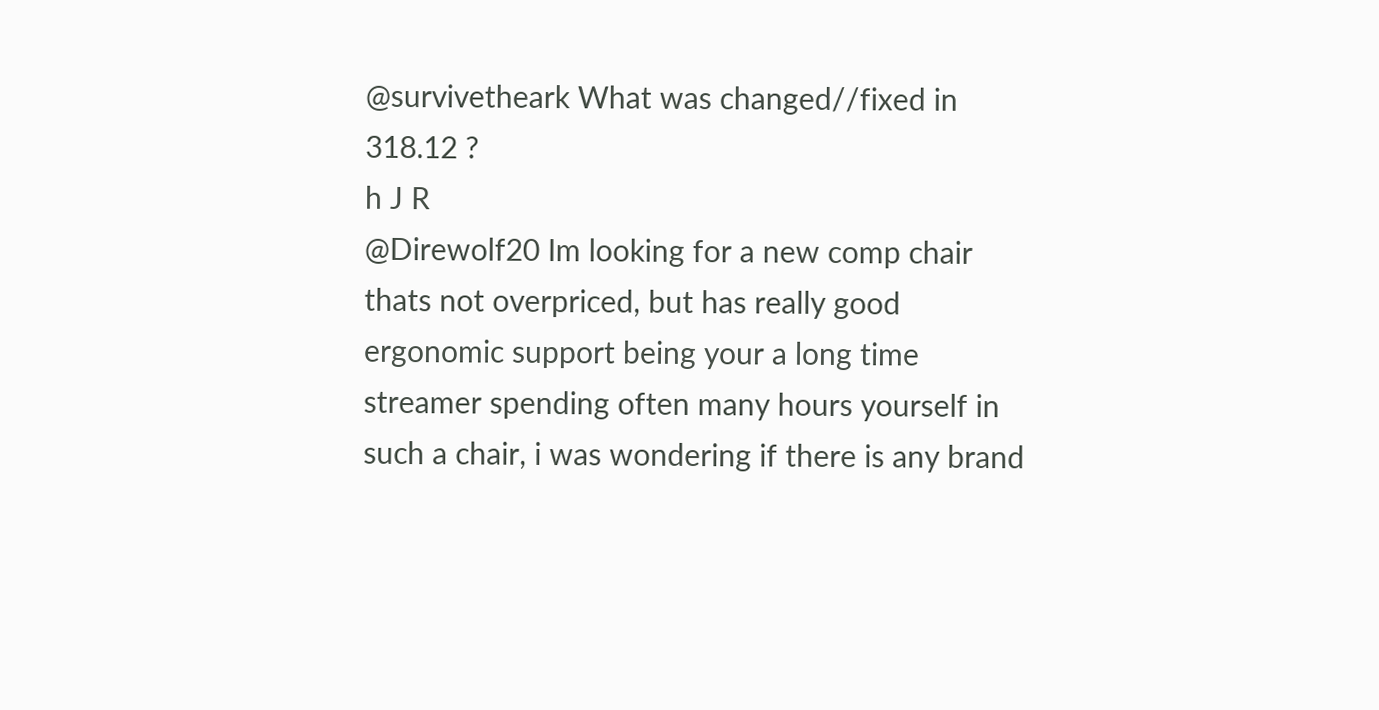@survivetheark What was changed//fixed in 318.12 ?
h J R
@Direwolf20 Im looking for a new comp chair thats not overpriced, but has really good ergonomic support being your a long time streamer spending often many hours yourself in such a chair, i was wondering if there is any brand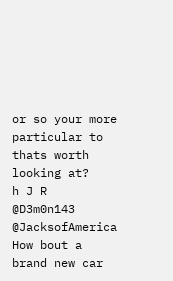or so your more particular to thats worth looking at?
h J R
@D3m0n143 @JacksofAmerica How bout a brand new car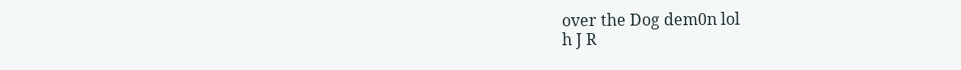over the Dog dem0n lol
h J R